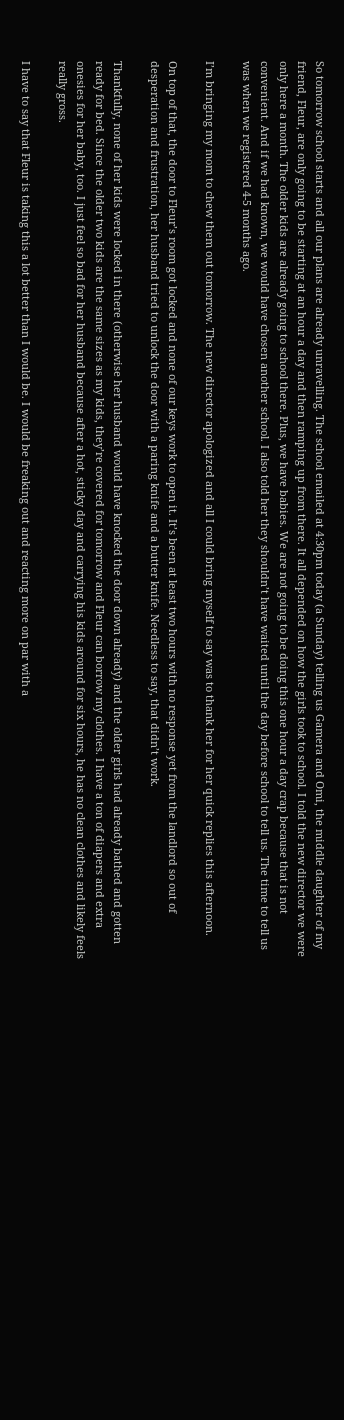So tomorrow school starts and all our plans are already unravelling. The school emailed at 4:30pm today (a Sunday) telling us Gamera and Omi, the middle daughter of my friend, Fleur, are only going to be starting at an hour a day and then ramping up from there. It all depended on how the girls took to school. I told the new director we were only here a month. The older kids are already going to school there. Plus, we have babies. We are not going to be doing this one hour a day crap because that is not convenient. And if we had known, we would have chosen another school. I also told her they shouldn’t have waited until the day before school to tell us. The time to tell us was when we registered 4-5 months ago.

I’m bringing my mom to chew them out tomorrow. The new director apologized and all I could bring myself to say was to thank her for her quick replies this afternoon.

On top of that, the door to Fleur’s room got locked and none of our keys work to open it. It’s been at least two hours with no response yet from the landlord so out of desperation and frustration, her husband tried to unlock the door with a paring knife and a butter knife. Needless to say, that didn’t work.

Thankfully, none of her kids were locked in there (otherwise her husband would have knocked the door down already) and the older girls had already bathed and gotten ready for bed. Since the older two kids are the same sizes as my kids, they’re covered for tomorrow and Fleur can borrow my clothes. I have a ton of diapers and extra onesies for her baby, too. I just feel so bad for her husband because after a hot, sticky day and carrying his kids around for six hours, he has no clean clothes and likely feels really gross.

I have to say that Fleur is taking this a lot better than I would be. I would be freaking out and reacting more on par with a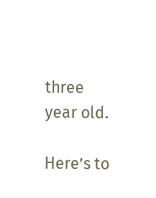three year old.

Here’s to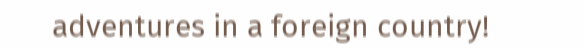adventures in a foreign country!